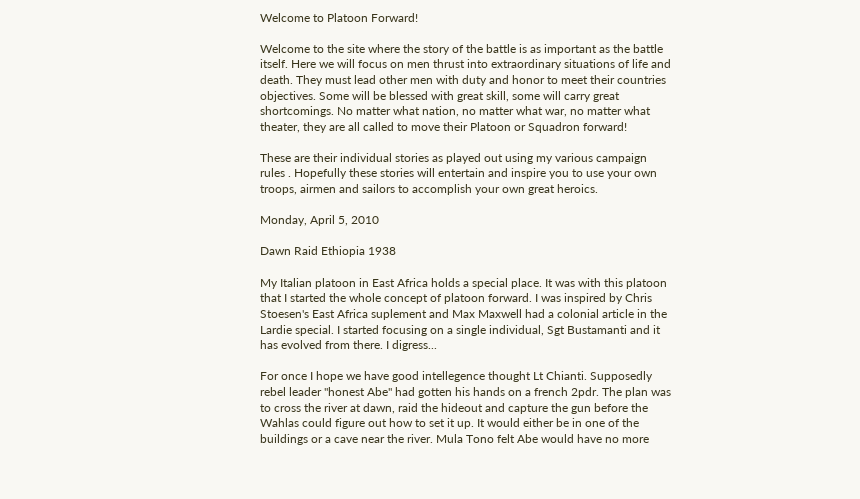Welcome to Platoon Forward!

Welcome to the site where the story of the battle is as important as the battle itself. Here we will focus on men thrust into extraordinary situations of life and death. They must lead other men with duty and honor to meet their countries objectives. Some will be blessed with great skill, some will carry great shortcomings. No matter what nation, no matter what war, no matter what theater, they are all called to move their Platoon or Squadron forward!

These are their individual stories as played out using my various campaign rules . Hopefully these stories will entertain and inspire you to use your own troops, airmen and sailors to accomplish your own great heroics.

Monday, April 5, 2010

Dawn Raid Ethiopia 1938

My Italian platoon in East Africa holds a special place. It was with this platoon that I started the whole concept of platoon forward. I was inspired by Chris Stoesen's East Africa suplement and Max Maxwell had a colonial article in the Lardie special. I started focusing on a single individual, Sgt Bustamanti and it has evolved from there. I digress...

For once I hope we have good intellegence thought Lt Chianti. Supposedly rebel leader "honest Abe" had gotten his hands on a french 2pdr. The plan was to cross the river at dawn, raid the hideout and capture the gun before the Wahlas could figure out how to set it up. It would either be in one of the buildings or a cave near the river. Mula Tono felt Abe would have no more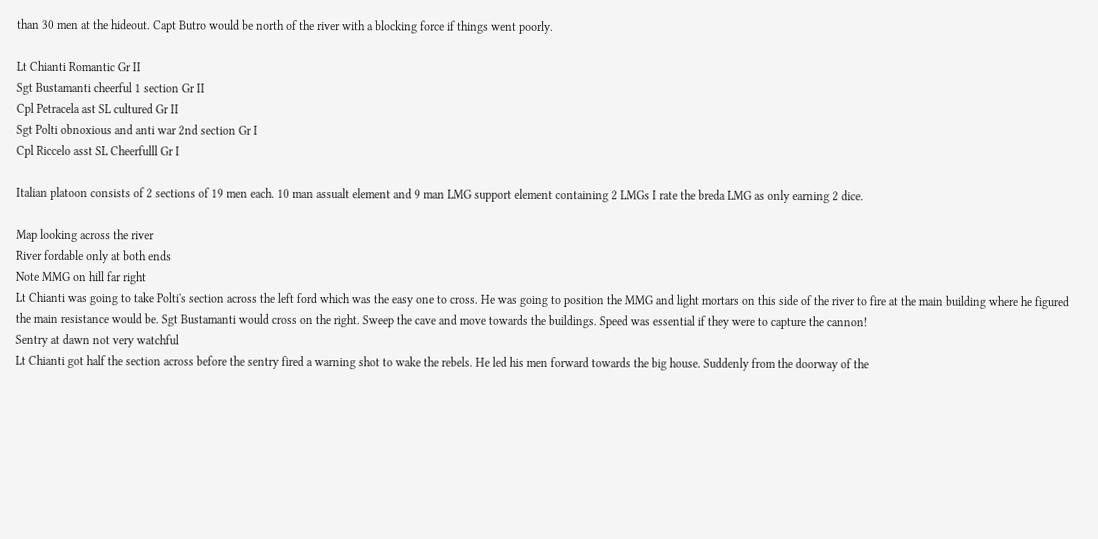than 30 men at the hideout. Capt Butro would be north of the river with a blocking force if things went poorly.

Lt Chianti Romantic Gr II
Sgt Bustamanti cheerful 1 section Gr II
Cpl Petracela ast SL cultured Gr II
Sgt Polti obnoxious and anti war 2nd section Gr I
Cpl Riccelo asst SL Cheerfulll Gr I

Italian platoon consists of 2 sections of 19 men each. 10 man assualt element and 9 man LMG support element containing 2 LMGs I rate the breda LMG as only earning 2 dice.

Map looking across the river
River fordable only at both ends
Note MMG on hill far right
Lt Chianti was going to take Polti's section across the left ford which was the easy one to cross. He was going to position the MMG and light mortars on this side of the river to fire at the main building where he figured the main resistance would be. Sgt Bustamanti would cross on the right. Sweep the cave and move towards the buildings. Speed was essential if they were to capture the cannon!
Sentry at dawn not very watchful
Lt Chianti got half the section across before the sentry fired a warning shot to wake the rebels. He led his men forward towards the big house. Suddenly from the doorway of the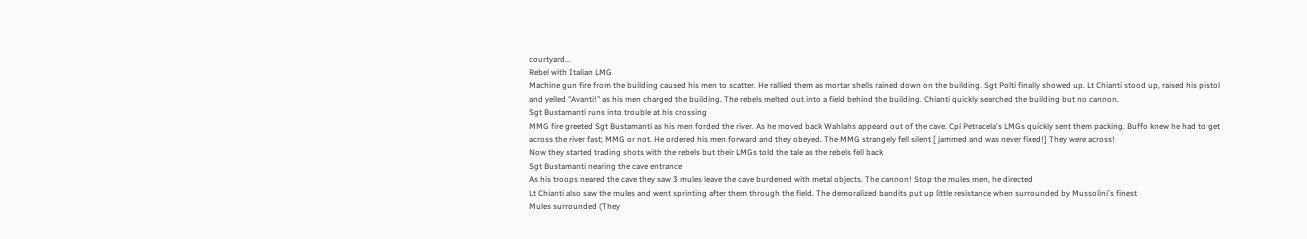courtyard...
Rebel with Italian LMG
Machine gun fire from the building caused his men to scatter. He rallied them as mortar shells rained down on the building. Sgt Polti finally showed up. Lt Chianti stood up, raised his pistol and yelled "Avanti!" as his men charged the building. The rebels melted out into a field behind the building. Chianti quickly searched the building but no cannon.
Sgt Bustamanti runs into trouble at his crossing
MMG fire greeted Sgt Bustamanti as his men forded the river. As he moved back Wahlahs appeard out of the cave. Cpl Petracela's LMGs quickly sent them packing. Buffo knew he had to get across the river fast; MMG or not. He ordered his men forward and they obeyed. The MMG strangely fell silent [ jammed and was never fixed!] They were across!
Now they started trading shots with the rebels but their LMGs told the tale as the rebels fell back
Sgt Bustamanti nearing the cave entrance
As his troops neared the cave they saw 3 mules leave the cave burdened with metal objects. The cannon! Stop the mules men, he directed
Lt Chianti also saw the mules and went sprinting after them through the field. The demoralized bandits put up little resistance when surrounded by Mussolini's finest
Mules surrounded (They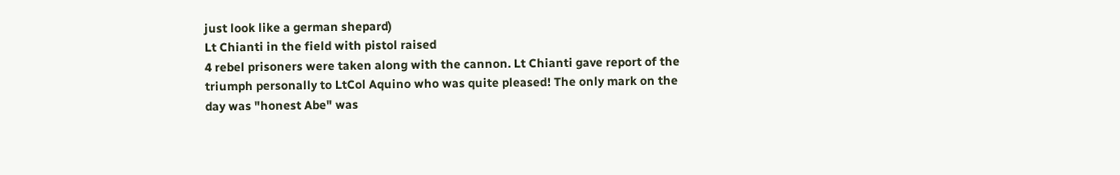just look like a german shepard)
Lt Chianti in the field with pistol raised
4 rebel prisoners were taken along with the cannon. Lt Chianti gave report of the triumph personally to LtCol Aquino who was quite pleased! The only mark on the day was "honest Abe" was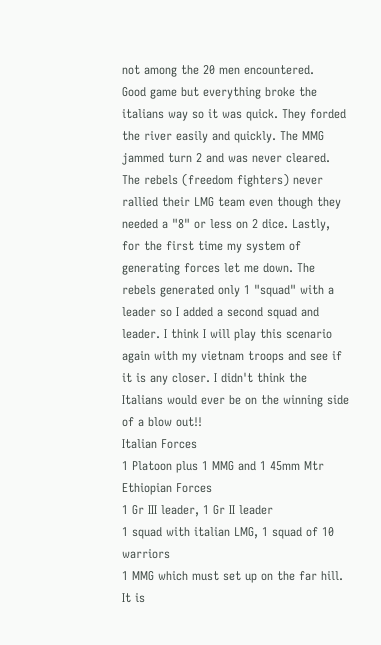not among the 20 men encountered.
Good game but everything broke the italians way so it was quick. They forded the river easily and quickly. The MMG jammed turn 2 and was never cleared. The rebels (freedom fighters) never rallied their LMG team even though they needed a "8" or less on 2 dice. Lastly, for the first time my system of generating forces let me down. The rebels generated only 1 "squad" with a leader so I added a second squad and leader. I think I will play this scenario again with my vietnam troops and see if it is any closer. I didn't think the Italians would ever be on the winning side of a blow out!!
Italian Forces
1 Platoon plus 1 MMG and 1 45mm Mtr
Ethiopian Forces
1 Gr III leader, 1 Gr II leader
1 squad with italian LMG, 1 squad of 10 warriors
1 MMG which must set up on the far hill. It is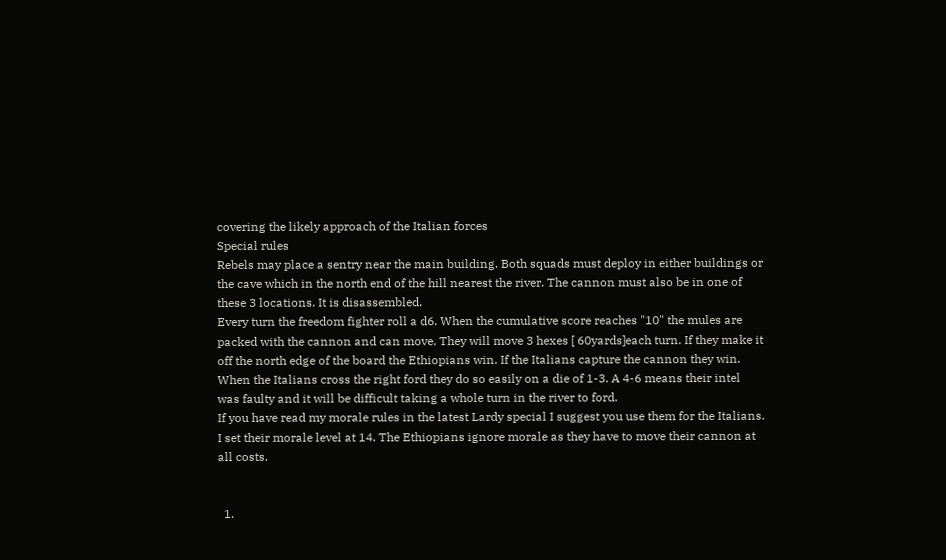covering the likely approach of the Italian forces
Special rules
Rebels may place a sentry near the main building. Both squads must deploy in either buildings or the cave which in the north end of the hill nearest the river. The cannon must also be in one of these 3 locations. It is disassembled.
Every turn the freedom fighter roll a d6. When the cumulative score reaches "10" the mules are packed with the cannon and can move. They will move 3 hexes [ 60yards]each turn. If they make it off the north edge of the board the Ethiopians win. If the Italians capture the cannon they win.
When the Italians cross the right ford they do so easily on a die of 1-3. A 4-6 means their intel was faulty and it will be difficult taking a whole turn in the river to ford.
If you have read my morale rules in the latest Lardy special I suggest you use them for the Italians. I set their morale level at 14. The Ethiopians ignore morale as they have to move their cannon at all costs.


  1.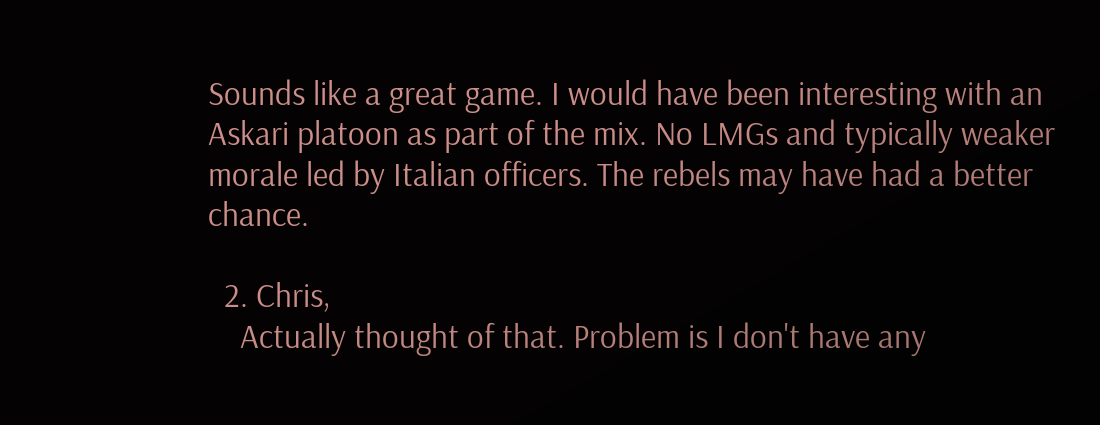Sounds like a great game. I would have been interesting with an Askari platoon as part of the mix. No LMGs and typically weaker morale led by Italian officers. The rebels may have had a better chance.

  2. Chris,
    Actually thought of that. Problem is I don't have any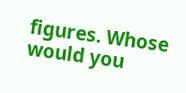figures. Whose would you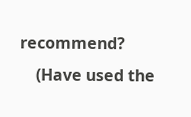recommend?
    (Have used the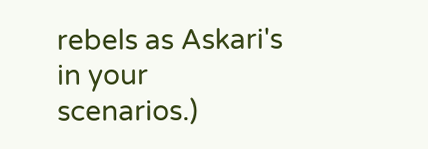rebels as Askari's in your scenarios.)